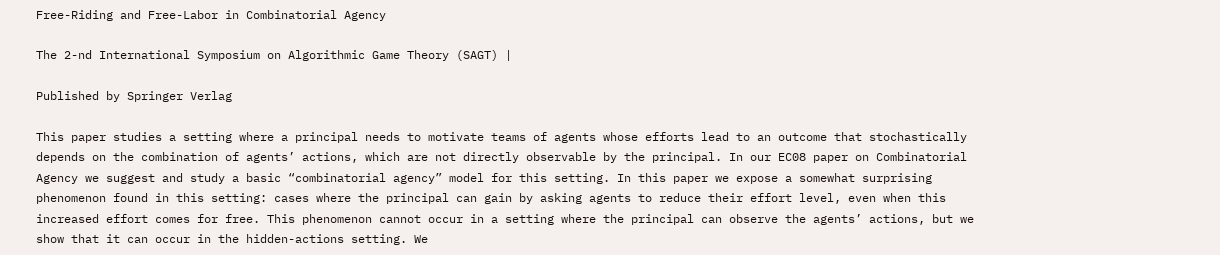Free-Riding and Free-Labor in Combinatorial Agency

The 2-nd International Symposium on Algorithmic Game Theory (SAGT) |

Published by Springer Verlag

This paper studies a setting where a principal needs to motivate teams of agents whose efforts lead to an outcome that stochastically depends on the combination of agents’ actions, which are not directly observable by the principal. In our EC08 paper on Combinatorial Agency we suggest and study a basic “combinatorial agency” model for this setting. In this paper we expose a somewhat surprising phenomenon found in this setting: cases where the principal can gain by asking agents to reduce their effort level, even when this increased effort comes for free. This phenomenon cannot occur in a setting where the principal can observe the agents’ actions, but we show that it can occur in the hidden-actions setting. We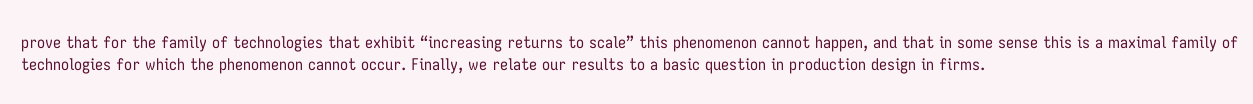prove that for the family of technologies that exhibit “increasing returns to scale” this phenomenon cannot happen, and that in some sense this is a maximal family of technologies for which the phenomenon cannot occur. Finally, we relate our results to a basic question in production design in firms.